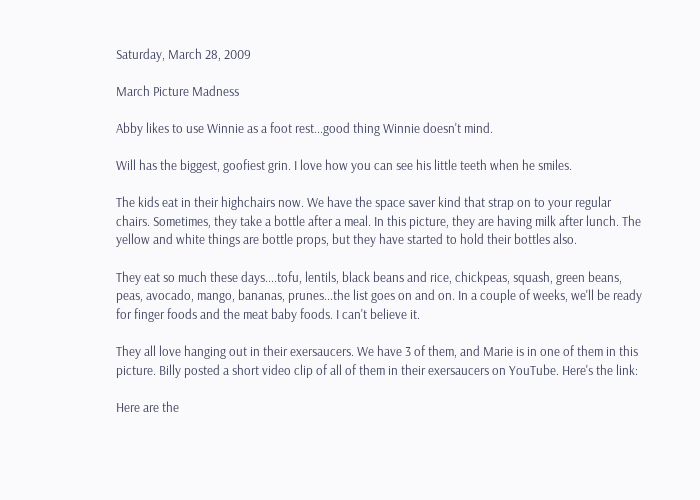Saturday, March 28, 2009

March Picture Madness

Abby likes to use Winnie as a foot rest...good thing Winnie doesn't mind.

Will has the biggest, goofiest grin. I love how you can see his little teeth when he smiles.

The kids eat in their highchairs now. We have the space saver kind that strap on to your regular chairs. Sometimes, they take a bottle after a meal. In this picture, they are having milk after lunch. The yellow and white things are bottle props, but they have started to hold their bottles also.

They eat so much these days....tofu, lentils, black beans and rice, chickpeas, squash, green beans, peas, avocado, mango, bananas, prunes...the list goes on and on. In a couple of weeks, we'll be ready for finger foods and the meat baby foods. I can't believe it.

They all love hanging out in their exersaucers. We have 3 of them, and Marie is in one of them in this picture. Billy posted a short video clip of all of them in their exersaucers on YouTube. Here's the link:

Here are the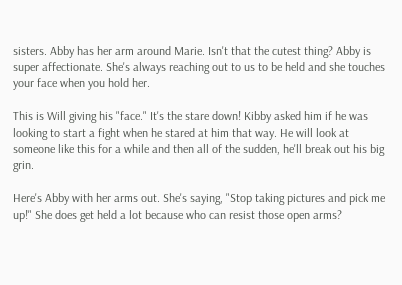sisters. Abby has her arm around Marie. Isn't that the cutest thing? Abby is super affectionate. She's always reaching out to us to be held and she touches your face when you hold her.

This is Will giving his "face." It's the stare down! Kibby asked him if he was looking to start a fight when he stared at him that way. He will look at someone like this for a while and then all of the sudden, he'll break out his big grin.

Here's Abby with her arms out. She's saying, "Stop taking pictures and pick me up!" She does get held a lot because who can resist those open arms?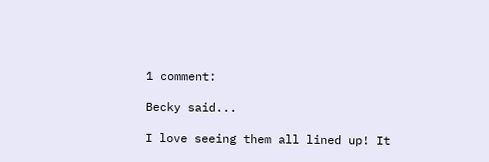1 comment:

Becky said...

I love seeing them all lined up! It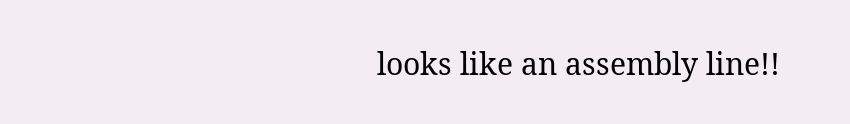looks like an assembly line!!